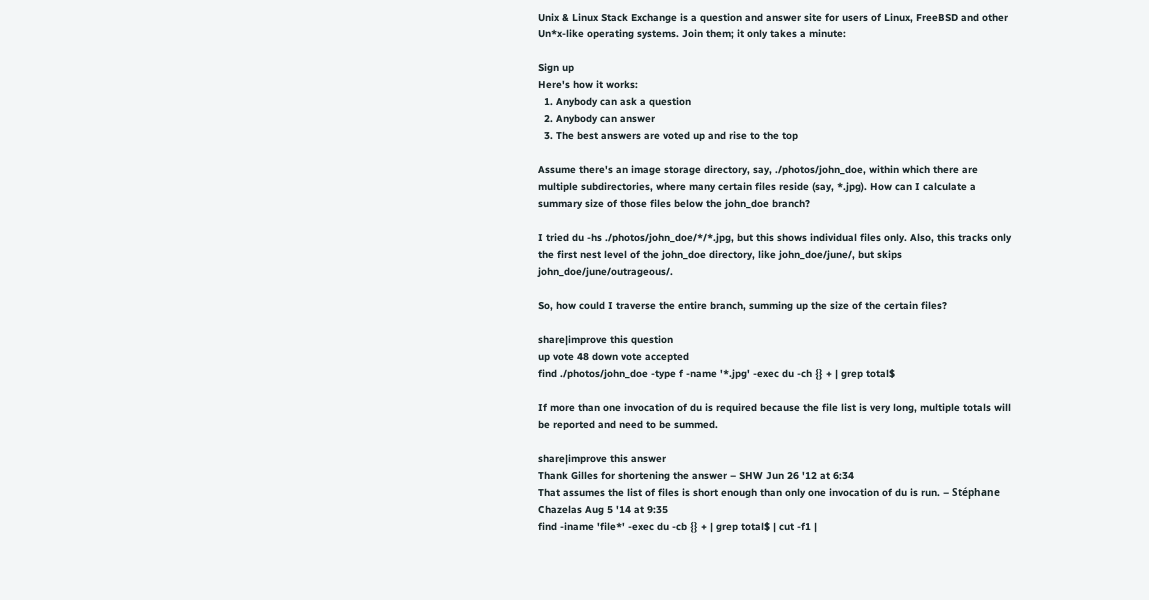Unix & Linux Stack Exchange is a question and answer site for users of Linux, FreeBSD and other Un*x-like operating systems. Join them; it only takes a minute:

Sign up
Here's how it works:
  1. Anybody can ask a question
  2. Anybody can answer
  3. The best answers are voted up and rise to the top

Assume there's an image storage directory, say, ./photos/john_doe, within which there are multiple subdirectories, where many certain files reside (say, *.jpg). How can I calculate a summary size of those files below the john_doe branch?

I tried du -hs ./photos/john_doe/*/*.jpg, but this shows individual files only. Also, this tracks only the first nest level of the john_doe directory, like john_doe/june/, but skips john_doe/june/outrageous/.

So, how could I traverse the entire branch, summing up the size of the certain files?

share|improve this question
up vote 48 down vote accepted
find ./photos/john_doe -type f -name '*.jpg' -exec du -ch {} + | grep total$

If more than one invocation of du is required because the file list is very long, multiple totals will be reported and need to be summed.

share|improve this answer
Thank Gilles for shortening the answer – SHW Jun 26 '12 at 6:34
That assumes the list of files is short enough than only one invocation of du is run. – Stéphane Chazelas Aug 5 '14 at 9:35
find -iname 'file*' -exec du -cb {} + | grep total$ | cut -f1 |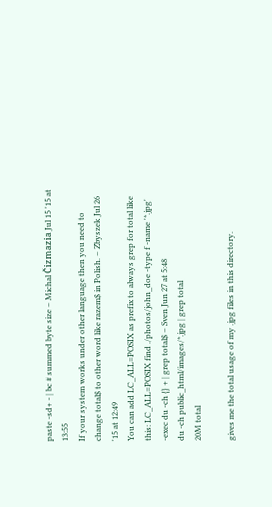paste -sd+ - | bc # summed byte size – Michal Čizmazia Jul 15 '15 at 13:55
If your system works under other language then you need to change total$ to other word like razem$ in Polish. – Zbyszek Jul 26 '15 at 12:49
You can add LC_ALL=POSIX as prefix to always grep for total like this: LC_ALL=POSIX find ./photos/john_doe -type f -name '*.jpg' -exec du -ch {} + | grep total$ – Sven Jun 27 at 5:48
du -ch public_html/images/*.jpg | grep total
20M total

gives me the total usage of my .jpg files in this directory.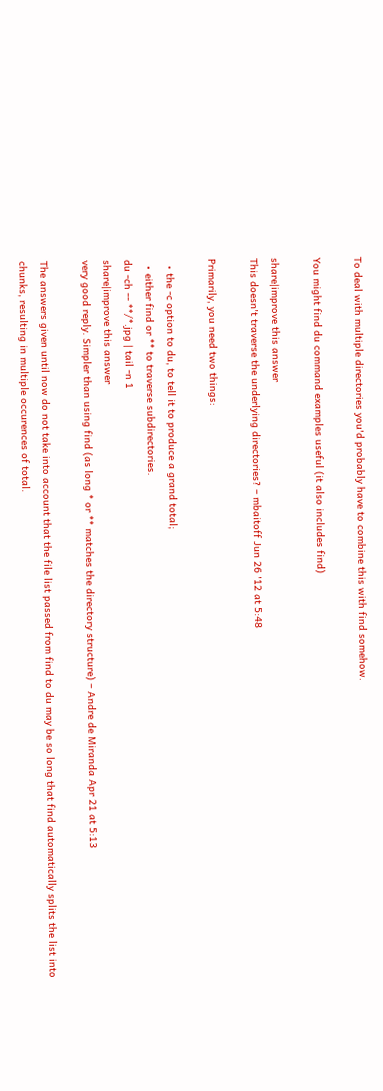To deal with multiple directories you'd probably have to combine this with find somehow.

You might find du command examples useful (it also includes find)

share|improve this answer
This doesn't traverse the underlying directories? – mbaitoff Jun 26 '12 at 5:48

Primarily, you need two things:

  • the -c option to du, to tell it to produce a grand total;
  • either find or ** to traverse subdirectories.
du -ch -- **/*.jpg | tail -n 1
share|improve this answer
very good reply. Simpler than using find (as long * or ** matches the directory structure) – Andre de Miranda Apr 21 at 5:13

The answers given until now do not take into account that the file list passed from find to du may be so long that find automatically splits the list into chunks, resulting in multiple occurences of total.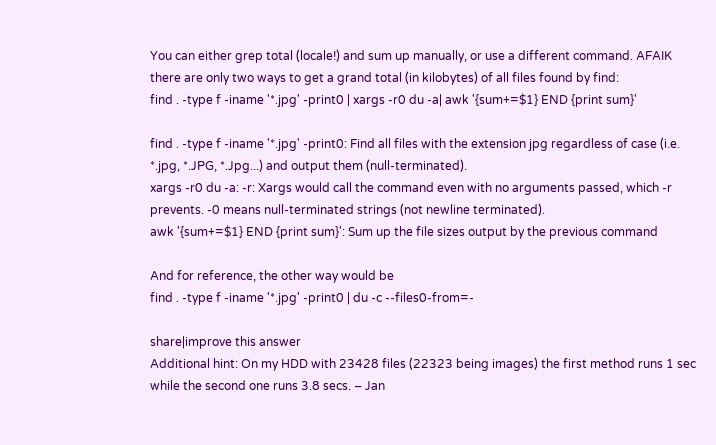You can either grep total (locale!) and sum up manually, or use a different command. AFAIK there are only two ways to get a grand total (in kilobytes) of all files found by find:
find . -type f -iname '*.jpg' -print0 | xargs -r0 du -a| awk '{sum+=$1} END {print sum}'

find . -type f -iname '*.jpg' -print0: Find all files with the extension jpg regardless of case (i.e. *.jpg, *.JPG, *.Jpg...) and output them (null-terminated).
xargs -r0 du -a: -r: Xargs would call the command even with no arguments passed, which -r prevents. -0 means null-terminated strings (not newline terminated).
awk '{sum+=$1} END {print sum}': Sum up the file sizes output by the previous command

And for reference, the other way would be
find . -type f -iname '*.jpg' -print0 | du -c --files0-from=-

share|improve this answer
Additional hint: On my HDD with 23428 files (22323 being images) the first method runs 1 sec while the second one runs 3.8 secs. – Jan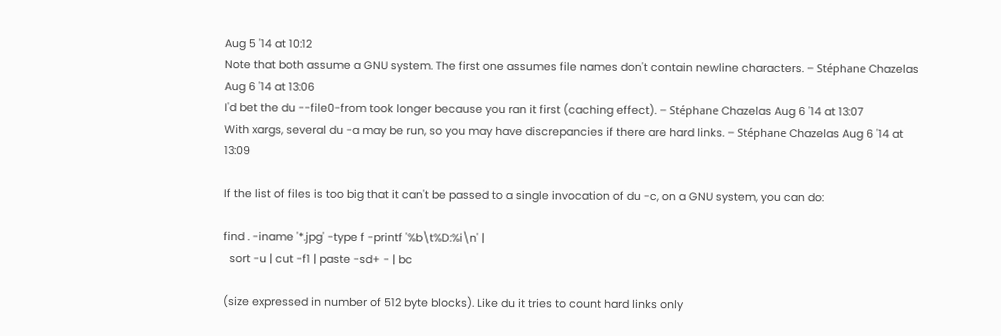Aug 5 '14 at 10:12
Note that both assume a GNU system. The first one assumes file names don't contain newline characters. – Stéphane Chazelas Aug 6 '14 at 13:06
I'd bet the du --file0-from took longer because you ran it first (caching effect). – Stéphane Chazelas Aug 6 '14 at 13:07
With xargs, several du -a may be run, so you may have discrepancies if there are hard links. – Stéphane Chazelas Aug 6 '14 at 13:09

If the list of files is too big that it can't be passed to a single invocation of du -c, on a GNU system, you can do:

find . -iname '*.jpg' -type f -printf '%b\t%D:%i\n' |
  sort -u | cut -f1 | paste -sd+ - | bc

(size expressed in number of 512 byte blocks). Like du it tries to count hard links only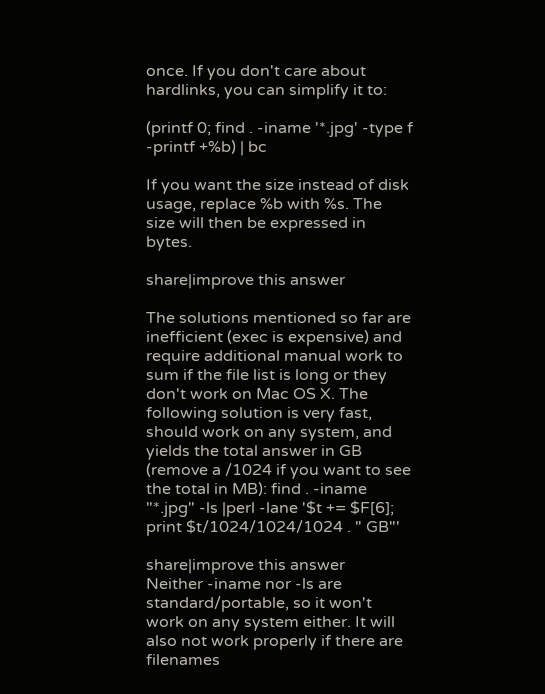once. If you don't care about hardlinks, you can simplify it to:

(printf 0; find . -iname '*.jpg' -type f -printf +%b) | bc

If you want the size instead of disk usage, replace %b with %s. The size will then be expressed in bytes.

share|improve this answer

The solutions mentioned so far are inefficient (exec is expensive) and require additional manual work to sum if the file list is long or they don't work on Mac OS X. The following solution is very fast, should work on any system, and yields the total answer in GB (remove a /1024 if you want to see the total in MB): find . -iname "*.jpg" -ls |perl -lane '$t += $F[6]; print $t/1024/1024/1024 . " GB"'

share|improve this answer
Neither -iname nor -ls are standard/portable, so it won't work on any system either. It will also not work properly if there are filenames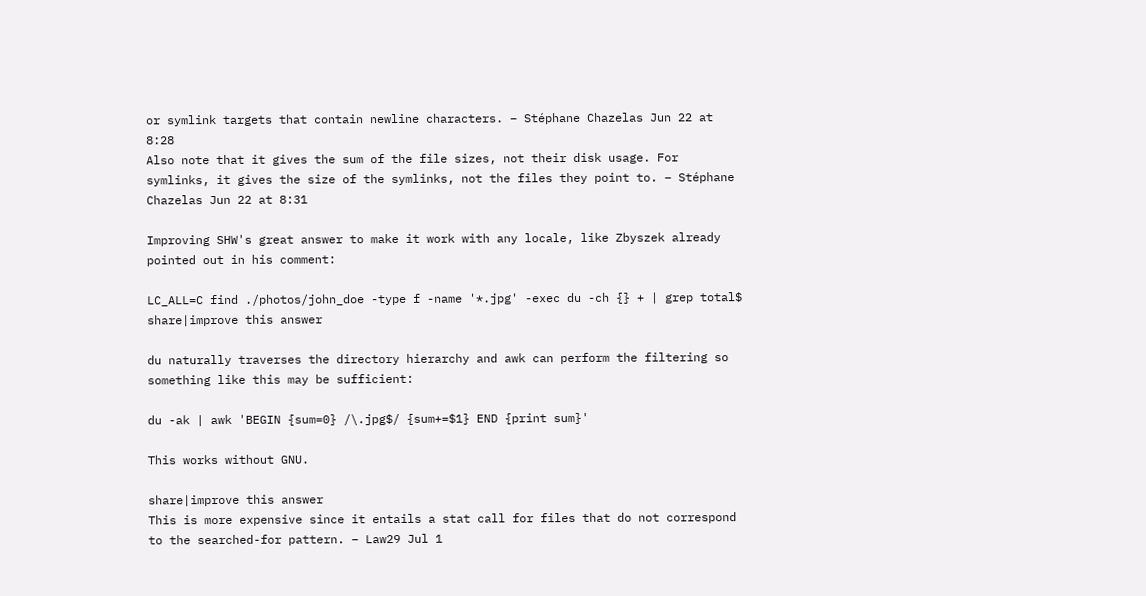or symlink targets that contain newline characters. – Stéphane Chazelas Jun 22 at 8:28
Also note that it gives the sum of the file sizes, not their disk usage. For symlinks, it gives the size of the symlinks, not the files they point to. – Stéphane Chazelas Jun 22 at 8:31

Improving SHW's great answer to make it work with any locale, like Zbyszek already pointed out in his comment:

LC_ALL=C find ./photos/john_doe -type f -name '*.jpg' -exec du -ch {} + | grep total$
share|improve this answer

du naturally traverses the directory hierarchy and awk can perform the filtering so something like this may be sufficient:

du -ak | awk 'BEGIN {sum=0} /\.jpg$/ {sum+=$1} END {print sum}'

This works without GNU.

share|improve this answer
This is more expensive since it entails a stat call for files that do not correspond to the searched-for pattern. – Law29 Jul 1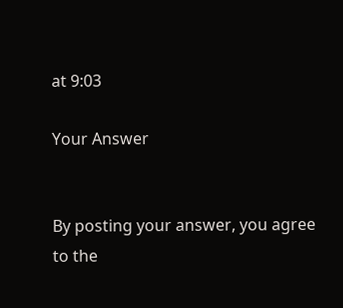at 9:03

Your Answer


By posting your answer, you agree to the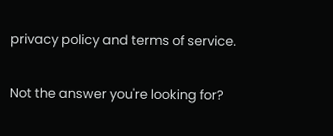privacy policy and terms of service.

Not the answer you're looking for?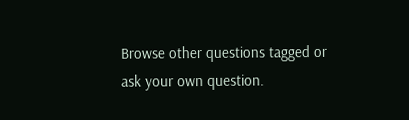Browse other questions tagged or ask your own question.